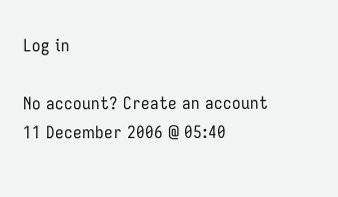Log in

No account? Create an account
11 December 2006 @ 05:40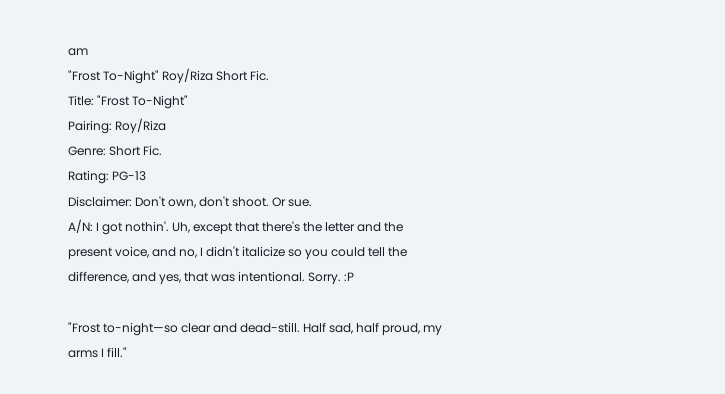am
"Frost To-Night" Roy/Riza Short Fic.
Title: "Frost To-Night"
Pairing: Roy/Riza
Genre: Short Fic.
Rating: PG-13
Disclaimer: Don't own, don't shoot. Or sue.
A/N: I got nothin'. Uh, except that there's the letter and the present voice, and no, I didn't italicize so you could tell the difference, and yes, that was intentional. Sorry. :P

"Frost to-night—so clear and dead-still. Half sad, half proud, my arms I fill."